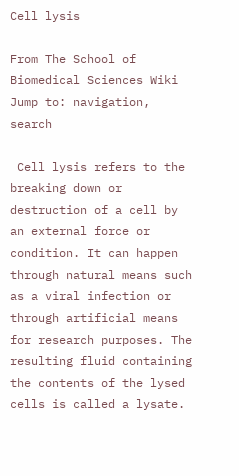Cell lysis

From The School of Biomedical Sciences Wiki
Jump to: navigation, search

 Cell lysis refers to the breaking down or destruction of a cell by an external force or condition. It can happen through natural means such as a viral infection or through artificial means for research purposes. The resulting fluid containing the contents of the lysed cells is called a lysate.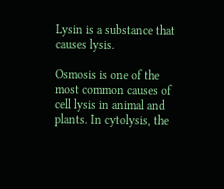Lysin is a substance that causes lysis.

Osmosis is one of the most common causes of cell lysis in animal and plants. In cytolysis, the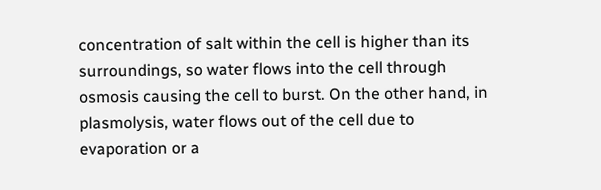concentration of salt within the cell is higher than its surroundings, so water flows into the cell through osmosis causing the cell to burst. On the other hand, in plasmolysis, water flows out of the cell due to evaporation or a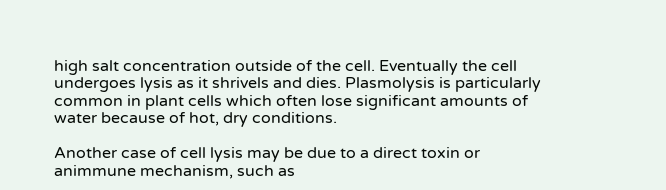high salt concentration outside of the cell. Eventually the cell undergoes lysis as it shrivels and dies. Plasmolysis is particularly common in plant cells which often lose significant amounts of water because of hot, dry conditions.

Another case of cell lysis may be due to a direct toxin or animmune mechanism, such as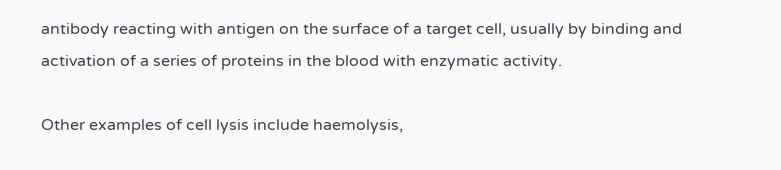antibody reacting with antigen on the surface of a target cell, usually by binding and activation of a series of proteins in the blood with enzymatic activity.

Other examples of cell lysis include haemolysis,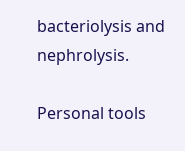bacteriolysis and nephrolysis.

Personal tools